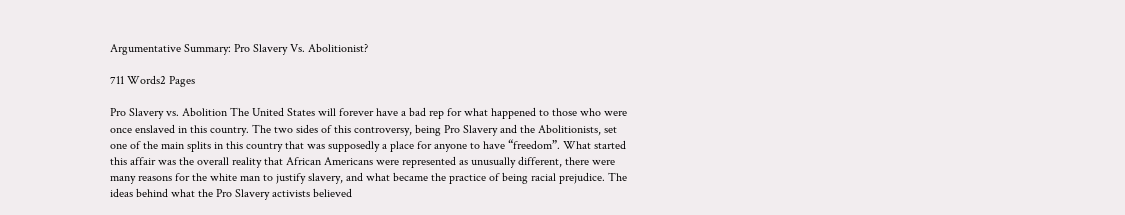Argumentative Summary: Pro Slavery Vs. Abolitionist?

711 Words2 Pages

Pro Slavery vs. Abolition The United States will forever have a bad rep for what happened to those who were once enslaved in this country. The two sides of this controversy, being Pro Slavery and the Abolitionists, set one of the main splits in this country that was supposedly a place for anyone to have “freedom”. What started this affair was the overall reality that African Americans were represented as unusually different, there were many reasons for the white man to justify slavery, and what became the practice of being racial prejudice. The ideas behind what the Pro Slavery activists believed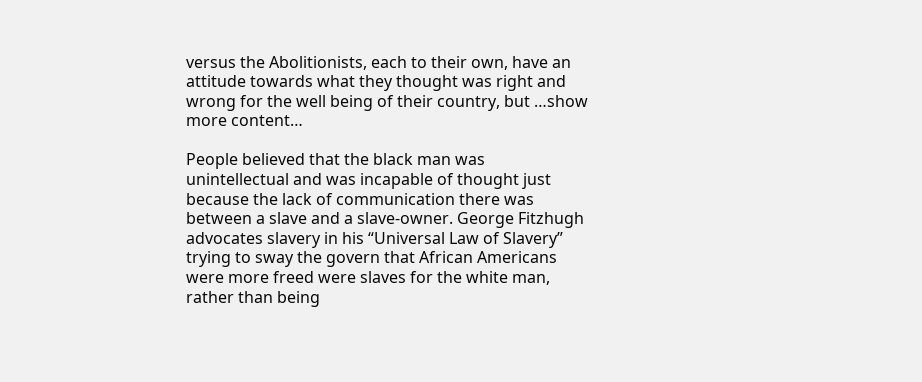versus the Abolitionists, each to their own, have an attitude towards what they thought was right and wrong for the well being of their country, but …show more content…

People believed that the black man was unintellectual and was incapable of thought just because the lack of communication there was between a slave and a slave-owner. George Fitzhugh advocates slavery in his “Universal Law of Slavery” trying to sway the govern that African Americans were more freed were slaves for the white man, rather than being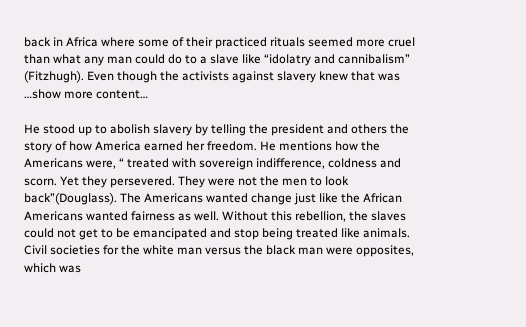back in Africa where some of their practiced rituals seemed more cruel than what any man could do to a slave like “idolatry and cannibalism” (Fitzhugh). Even though the activists against slavery knew that was …show more content…

He stood up to abolish slavery by telling the president and others the story of how America earned her freedom. He mentions how the Americans were, “ treated with sovereign indifference, coldness and scorn. Yet they persevered. They were not the men to look back”(Douglass). The Americans wanted change just like the African Americans wanted fairness as well. Without this rebellion, the slaves could not get to be emancipated and stop being treated like animals. Civil societies for the white man versus the black man were opposites, which was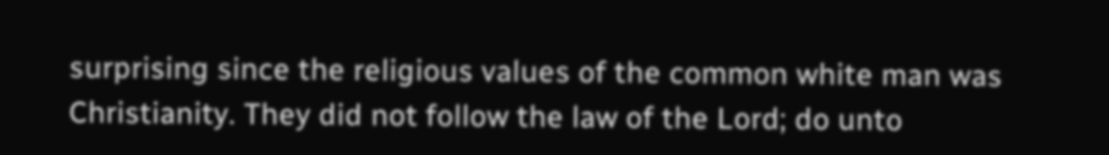surprising since the religious values of the common white man was Christianity. They did not follow the law of the Lord; do unto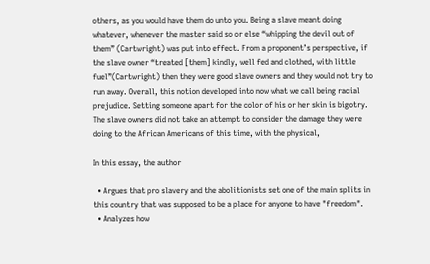others, as you would have them do unto you. Being a slave meant doing whatever, whenever the master said so or else “whipping the devil out of them” (Cartwright) was put into effect. From a proponent’s perspective, if the slave owner “treated [them] kindly, well fed and clothed, with little fuel”(Cartwright) then they were good slave owners and they would not try to run away. Overall, this notion developed into now what we call being racial prejudice. Setting someone apart for the color of his or her skin is bigotry. The slave owners did not take an attempt to consider the damage they were doing to the African Americans of this time, with the physical,

In this essay, the author

  • Argues that pro slavery and the abolitionists set one of the main splits in this country that was supposed to be a place for anyone to have "freedom".
  • Analyzes how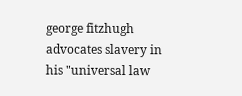george fitzhugh advocates slavery in his "universal law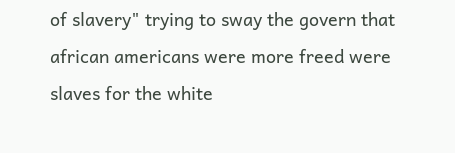of slavery" trying to sway the govern that african americans were more freed were slaves for the white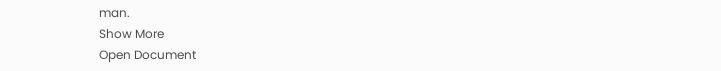man.
Show More
Open Document